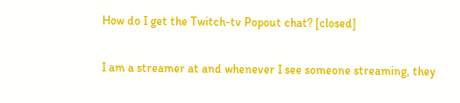How do I get the Twitch-tv Popout chat? [closed]

I am a streamer at and whenever I see someone streaming, they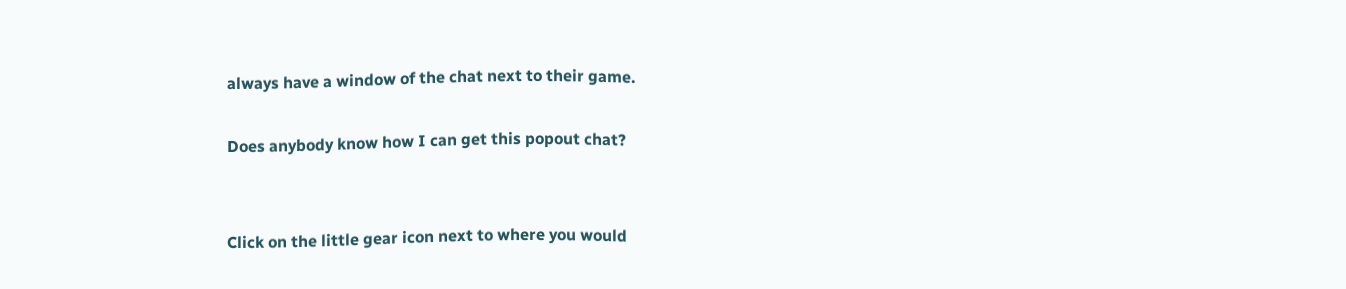always have a window of the chat next to their game.

Does anybody know how I can get this popout chat?


Click on the little gear icon next to where you would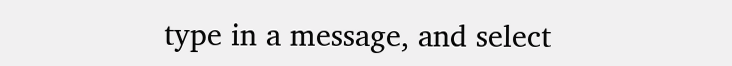type in a message, and select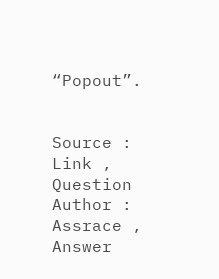“Popout”.


Source : Link , Question Author : Assrace , Answer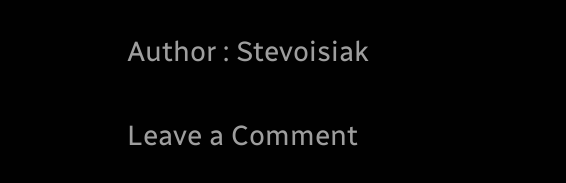Author : Stevoisiak

Leave a Comment